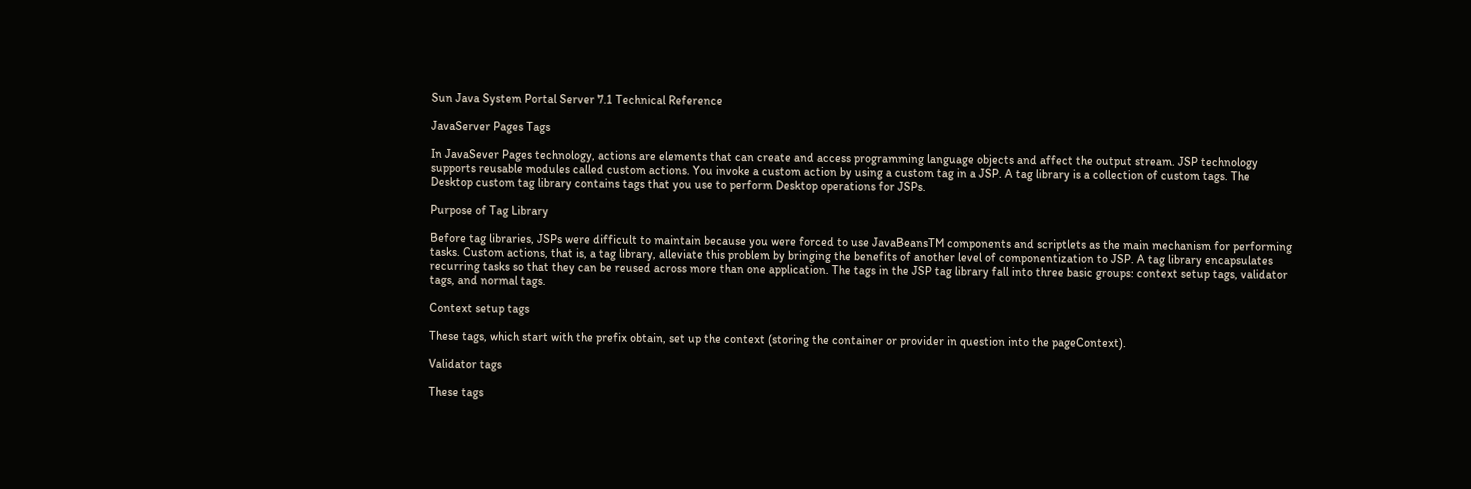Sun Java System Portal Server 7.1 Technical Reference

JavaServer Pages Tags

In JavaSever Pages technology, actions are elements that can create and access programming language objects and affect the output stream. JSP technology supports reusable modules called custom actions. You invoke a custom action by using a custom tag in a JSP. A tag library is a collection of custom tags. The Desktop custom tag library contains tags that you use to perform Desktop operations for JSPs.

Purpose of Tag Library

Before tag libraries, JSPs were difficult to maintain because you were forced to use JavaBeansTM components and scriptlets as the main mechanism for performing tasks. Custom actions, that is, a tag library, alleviate this problem by bringing the benefits of another level of componentization to JSP. A tag library encapsulates recurring tasks so that they can be reused across more than one application. The tags in the JSP tag library fall into three basic groups: context setup tags, validator tags, and normal tags.

Context setup tags

These tags, which start with the prefix obtain, set up the context (storing the container or provider in question into the pageContext).

Validator tags

These tags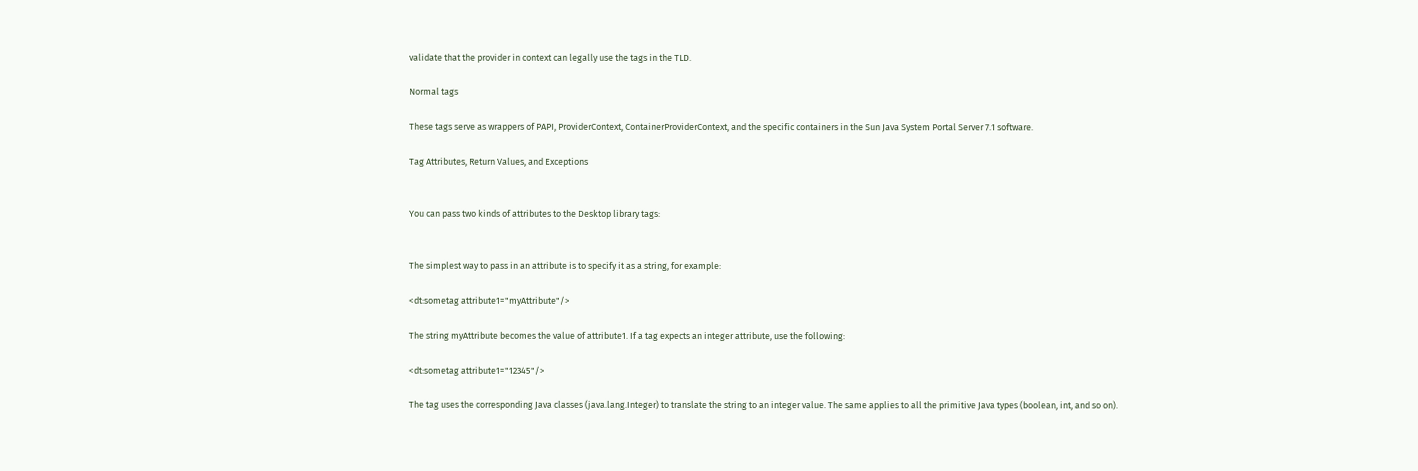validate that the provider in context can legally use the tags in the TLD.

Normal tags

These tags serve as wrappers of PAPI, ProviderContext, ContainerProviderContext, and the specific containers in the Sun Java System Portal Server 7.1 software.

Tag Attributes, Return Values, and Exceptions


You can pass two kinds of attributes to the Desktop library tags:


The simplest way to pass in an attribute is to specify it as a string, for example:

<dt:sometag attribute1="myAttribute"/>

The string myAttribute becomes the value of attribute1. If a tag expects an integer attribute, use the following:

<dt:sometag attribute1="12345"/>

The tag uses the corresponding Java classes (java.lang.Integer) to translate the string to an integer value. The same applies to all the primitive Java types (boolean, int, and so on).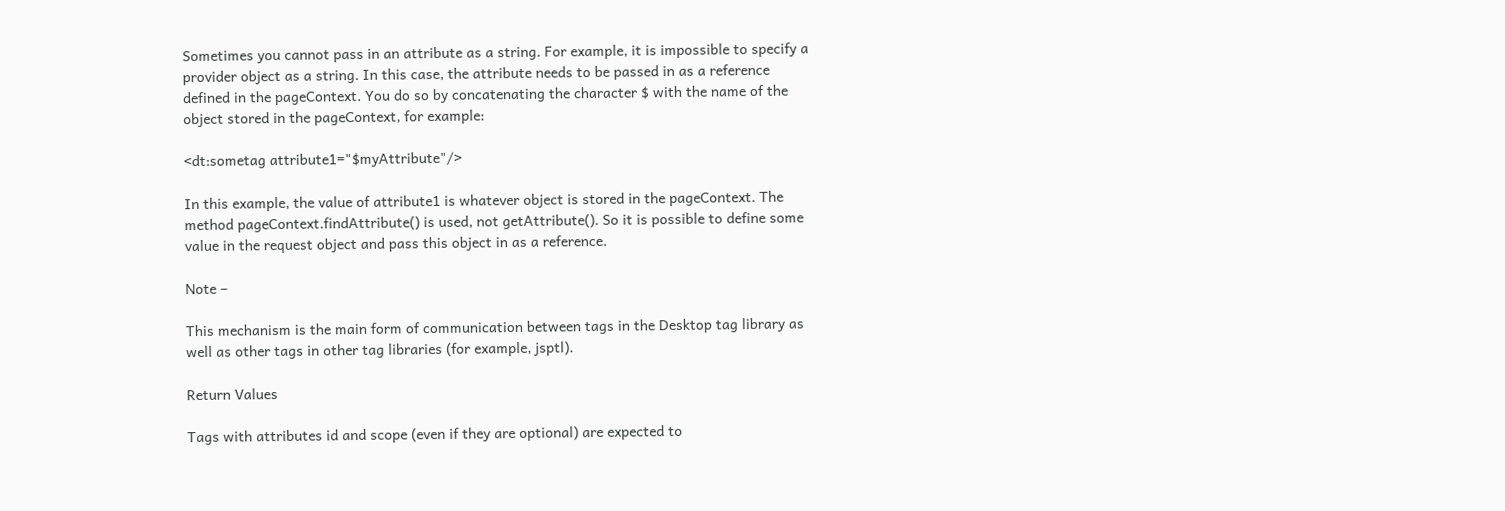Sometimes you cannot pass in an attribute as a string. For example, it is impossible to specify a provider object as a string. In this case, the attribute needs to be passed in as a reference defined in the pageContext. You do so by concatenating the character $ with the name of the object stored in the pageContext, for example:

<dt:sometag attribute1="$myAttribute"/>

In this example, the value of attribute1 is whatever object is stored in the pageContext. The method pageContext.findAttribute() is used, not getAttribute(). So it is possible to define some value in the request object and pass this object in as a reference.

Note –

This mechanism is the main form of communication between tags in the Desktop tag library as well as other tags in other tag libraries (for example, jsptl).

Return Values

Tags with attributes id and scope (even if they are optional) are expected to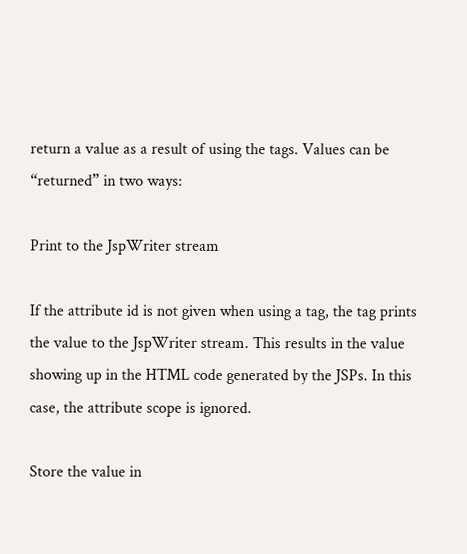return a value as a result of using the tags. Values can be “returned” in two ways:

Print to the JspWriter stream

If the attribute id is not given when using a tag, the tag prints the value to the JspWriter stream. This results in the value showing up in the HTML code generated by the JSPs. In this case, the attribute scope is ignored.

Store the value in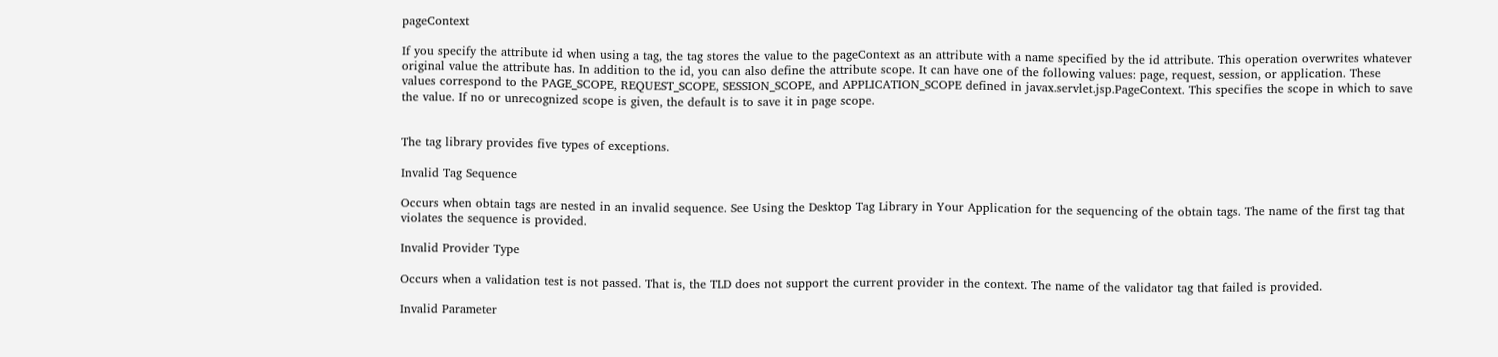pageContext

If you specify the attribute id when using a tag, the tag stores the value to the pageContext as an attribute with a name specified by the id attribute. This operation overwrites whatever original value the attribute has. In addition to the id, you can also define the attribute scope. It can have one of the following values: page, request, session, or application. These values correspond to the PAGE_SCOPE, REQUEST_SCOPE, SESSION_SCOPE, and APPLICATION_SCOPE defined in javax.servlet.jsp.PageContext. This specifies the scope in which to save the value. If no or unrecognized scope is given, the default is to save it in page scope.


The tag library provides five types of exceptions.

Invalid Tag Sequence

Occurs when obtain tags are nested in an invalid sequence. See Using the Desktop Tag Library in Your Application for the sequencing of the obtain tags. The name of the first tag that violates the sequence is provided.

Invalid Provider Type

Occurs when a validation test is not passed. That is, the TLD does not support the current provider in the context. The name of the validator tag that failed is provided.

Invalid Parameter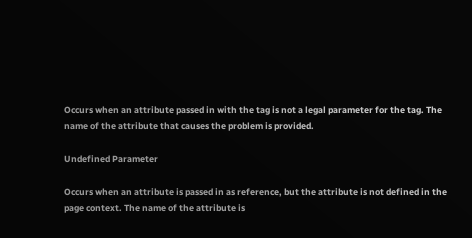Occurs when an attribute passed in with the tag is not a legal parameter for the tag. The name of the attribute that causes the problem is provided.

Undefined Parameter

Occurs when an attribute is passed in as reference, but the attribute is not defined in the page context. The name of the attribute is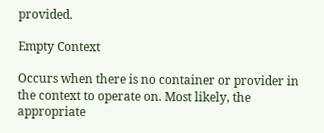provided.

Empty Context

Occurs when there is no container or provider in the context to operate on. Most likely, the appropriate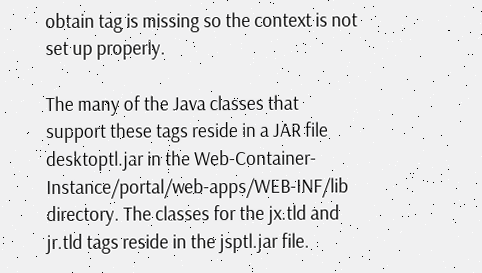obtain tag is missing so the context is not set up properly.

The many of the Java classes that support these tags reside in a JAR file desktoptl.jar in the Web-Container-Instance/portal/web-apps/WEB-INF/lib directory. The classes for the jx.tld and jr.tld tags reside in the jsptl.jar file.